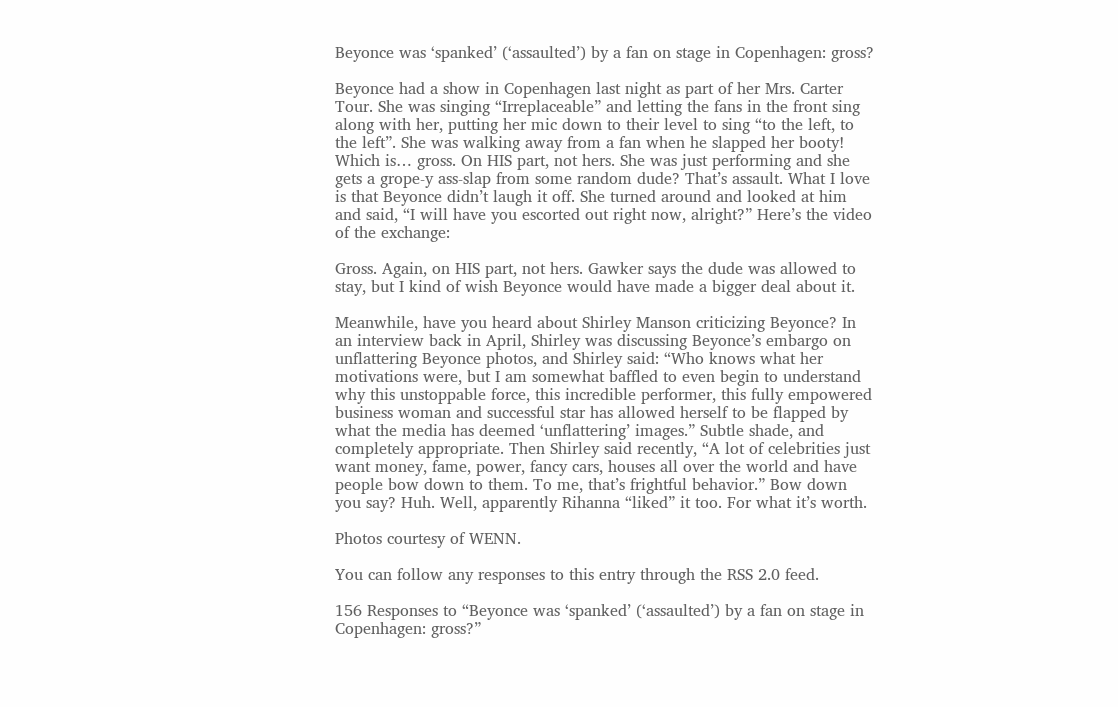Beyonce was ‘spanked’ (‘assaulted’) by a fan on stage in Copenhagen: gross?

Beyonce had a show in Copenhagen last night as part of her Mrs. Carter Tour. She was singing “Irreplaceable” and letting the fans in the front sing along with her, putting her mic down to their level to sing “to the left, to the left”. She was walking away from a fan when he slapped her booty! Which is… gross. On HIS part, not hers. She was just performing and she gets a grope-y ass-slap from some random dude? That’s assault. What I love is that Beyonce didn’t laugh it off. She turned around and looked at him and said, “I will have you escorted out right now, alright?” Here’s the video of the exchange:

Gross. Again, on HIS part, not hers. Gawker says the dude was allowed to stay, but I kind of wish Beyonce would have made a bigger deal about it.

Meanwhile, have you heard about Shirley Manson criticizing Beyonce? In an interview back in April, Shirley was discussing Beyonce’s embargo on unflattering Beyonce photos, and Shirley said: “Who knows what her motivations were, but I am somewhat baffled to even begin to understand why this unstoppable force, this incredible performer, this fully empowered business woman and successful star has allowed herself to be flapped by what the media has deemed ‘unflattering’ images.” Subtle shade, and completely appropriate. Then Shirley said recently, “A lot of celebrities just want money, fame, power, fancy cars, houses all over the world and have people bow down to them. To me, that’s frightful behavior.” Bow down you say? Huh. Well, apparently Rihanna “liked” it too. For what it’s worth.

Photos courtesy of WENN.

You can follow any responses to this entry through the RSS 2.0 feed.

156 Responses to “Beyonce was ‘spanked’ (‘assaulted’) by a fan on stage in Copenhagen: gross?”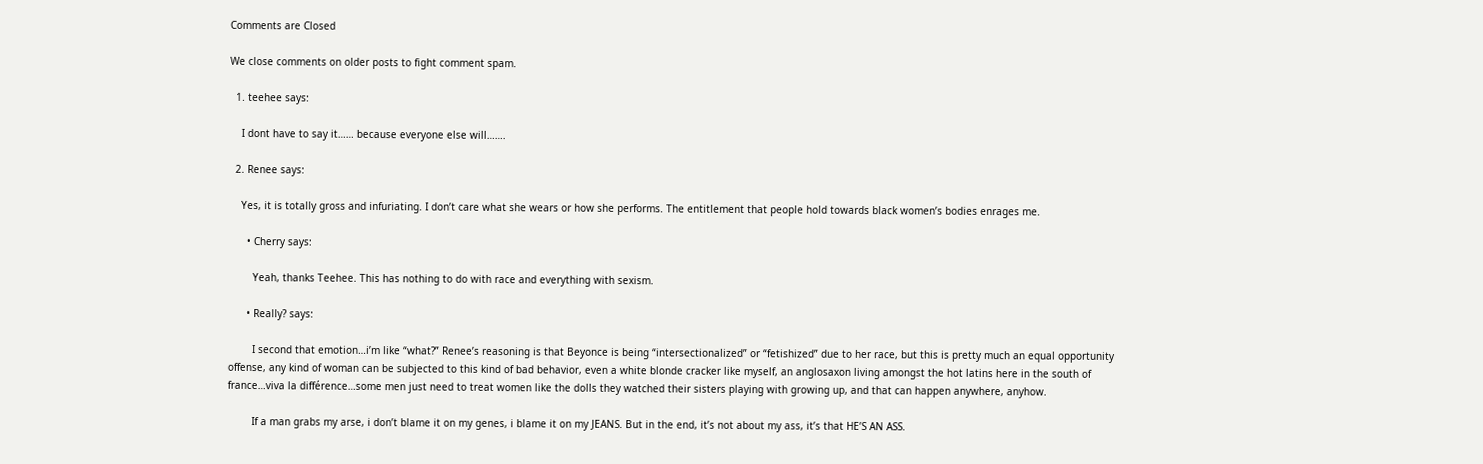Comments are Closed

We close comments on older posts to fight comment spam.

  1. teehee says:

    I dont have to say it…… because everyone else will…….

  2. Renee says:

    Yes, it is totally gross and infuriating. I don’t care what she wears or how she performs. The entitlement that people hold towards black women’s bodies enrages me.

      • Cherry says:

        Yeah, thanks Teehee. This has nothing to do with race and everything with sexism.

      • Really? says:

        I second that emotion…i’m like “what?” Renee’s reasoning is that Beyonce is being “intersectionalized” or “fetishized” due to her race, but this is pretty much an equal opportunity offense, any kind of woman can be subjected to this kind of bad behavior, even a white blonde cracker like myself, an anglosaxon living amongst the hot latins here in the south of france…viva la différence…some men just need to treat women like the dolls they watched their sisters playing with growing up, and that can happen anywhere, anyhow.

        If a man grabs my arse, i don’t blame it on my genes, i blame it on my JEANS. But in the end, it’s not about my ass, it’s that HE’S AN ASS.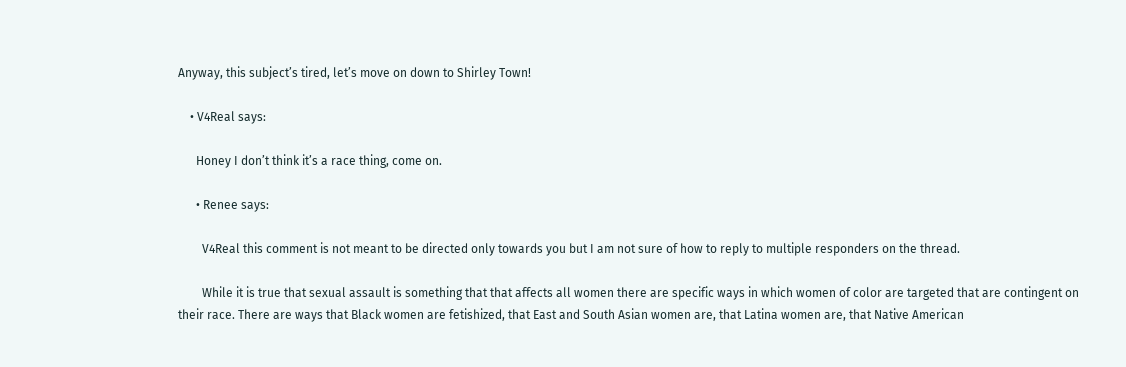Anyway, this subject’s tired, let’s move on down to Shirley Town!

    • V4Real says:

      Honey I don’t think it’s a race thing, come on.

      • Renee says:

        V4Real this comment is not meant to be directed only towards you but I am not sure of how to reply to multiple responders on the thread.

        While it is true that sexual assault is something that that affects all women there are specific ways in which women of color are targeted that are contingent on their race. There are ways that Black women are fetishized, that East and South Asian women are, that Latina women are, that Native American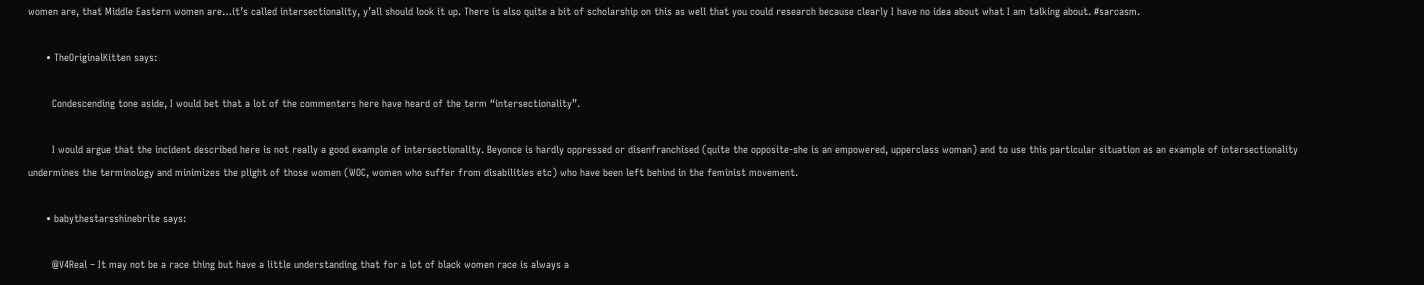women are, that Middle Eastern women are…it’s called intersectionality, y’all should look it up. There is also quite a bit of scholarship on this as well that you could research because clearly I have no idea about what I am talking about. #sarcasm.

      • TheOriginalKitten says:

        Condescending tone aside, I would bet that a lot of the commenters here have heard of the term “intersectionality”.

        I would argue that the incident described here is not really a good example of intersectionality. Beyonce is hardly oppressed or disenfranchised (quite the opposite-she is an empowered, upperclass woman) and to use this particular situation as an example of intersectionality undermines the terminology and minimizes the plight of those women (WOC, women who suffer from disabilities etc) who have been left behind in the feminist movement.

      • babythestarsshinebrite says:

        @V4Real – It may not be a race thing but have a little understanding that for a lot of black women race is always a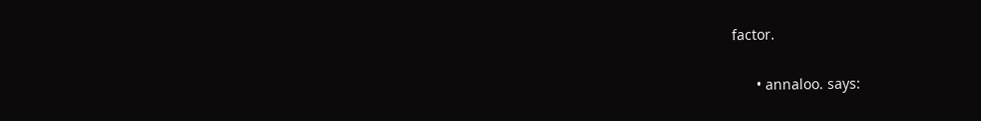factor.

      • annaloo. says: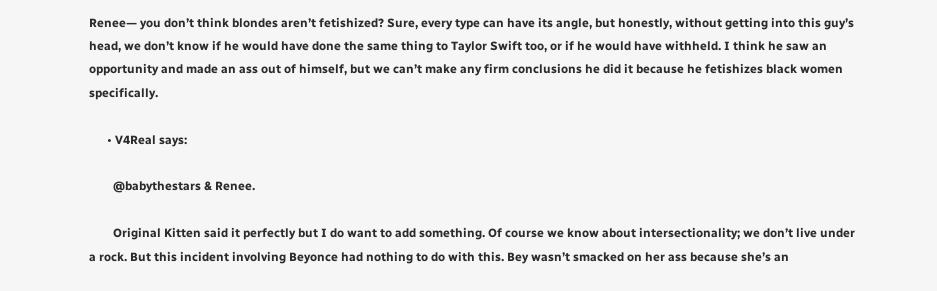Renee— you don’t think blondes aren’t fetishized? Sure, every type can have its angle, but honestly, without getting into this guy’s head, we don’t know if he would have done the same thing to Taylor Swift too, or if he would have withheld. I think he saw an opportunity and made an ass out of himself, but we can’t make any firm conclusions he did it because he fetishizes black women specifically.

      • V4Real says:

        @babythestars & Renee.

        Original Kitten said it perfectly but I do want to add something. Of course we know about intersectionality; we don’t live under a rock. But this incident involving Beyonce had nothing to do with this. Bey wasn’t smacked on her ass because she’s an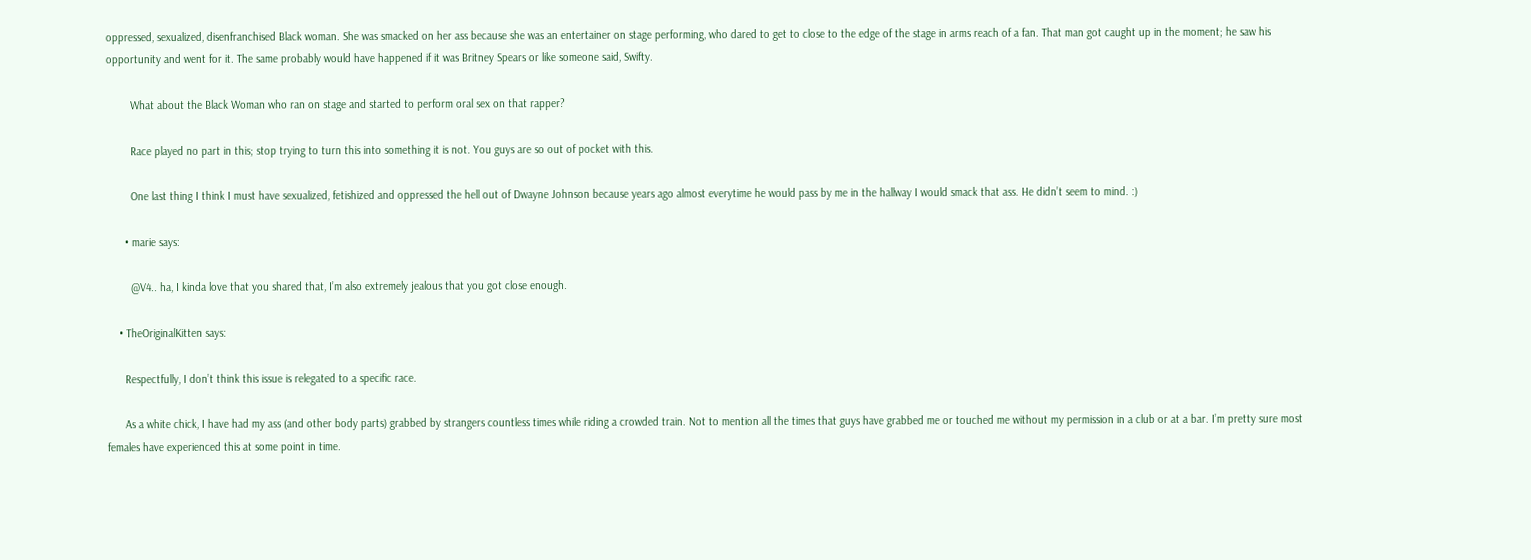oppressed, sexualized, disenfranchised Black woman. She was smacked on her ass because she was an entertainer on stage performing, who dared to get to close to the edge of the stage in arms reach of a fan. That man got caught up in the moment; he saw his opportunity and went for it. The same probably would have happened if it was Britney Spears or like someone said, Swifty.

        What about the Black Woman who ran on stage and started to perform oral sex on that rapper?

        Race played no part in this; stop trying to turn this into something it is not. You guys are so out of pocket with this.

        One last thing I think I must have sexualized, fetishized and oppressed the hell out of Dwayne Johnson because years ago almost everytime he would pass by me in the hallway I would smack that ass. He didn’t seem to mind. :)

      • marie says:

        @V4.. ha, I kinda love that you shared that, I’m also extremely jealous that you got close enough.

    • TheOriginalKitten says:

      Respectfully, I don’t think this issue is relegated to a specific race.

      As a white chick, I have had my ass (and other body parts) grabbed by strangers countless times while riding a crowded train. Not to mention all the times that guys have grabbed me or touched me without my permission in a club or at a bar. I’m pretty sure most females have experienced this at some point in time.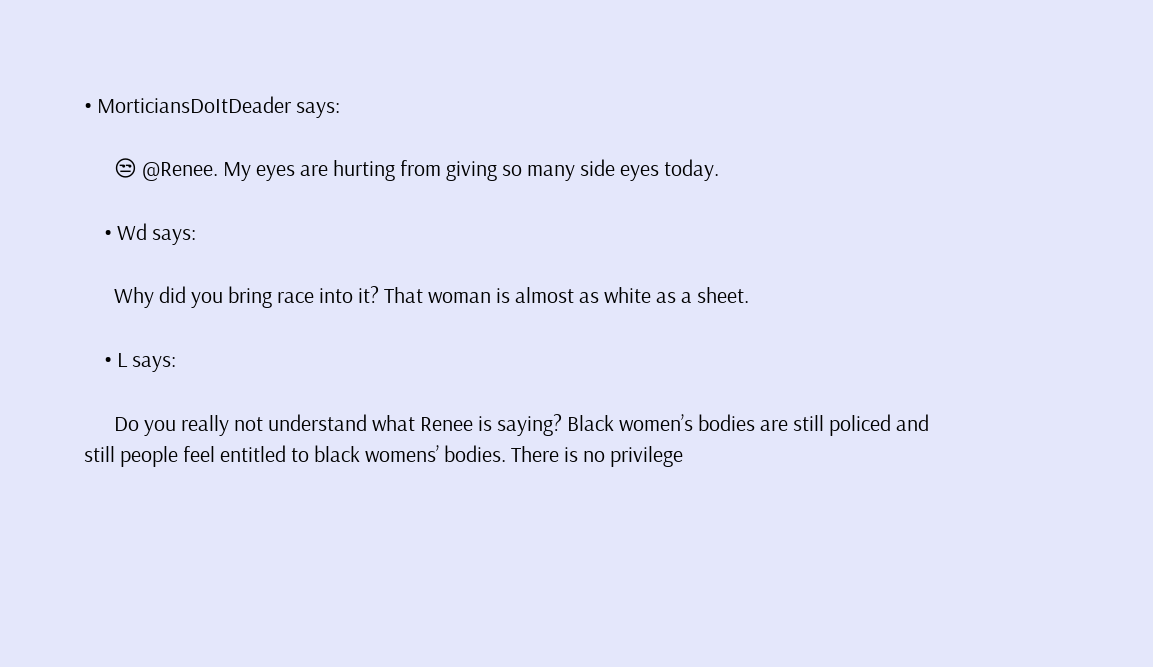• MorticiansDoItDeader says:

      😒 @Renee. My eyes are hurting from giving so many side eyes today.

    • Wd says:

      Why did you bring race into it? That woman is almost as white as a sheet.

    • L says:

      Do you really not understand what Renee is saying? Black women’s bodies are still policed and still people feel entitled to black womens’ bodies. There is no privilege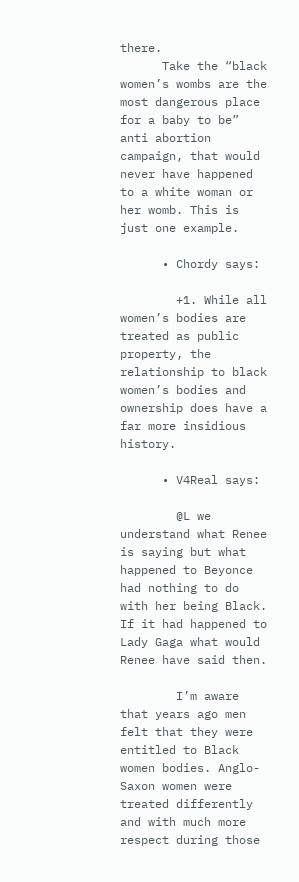there.
      Take the “black women’s wombs are the most dangerous place for a baby to be” anti abortion campaign, that would never have happened to a white woman or her womb. This is just one example.

      • Chordy says:

        +1. While all women’s bodies are treated as public property, the relationship to black women’s bodies and ownership does have a far more insidious history.

      • V4Real says:

        @L we understand what Renee is saying but what happened to Beyonce had nothing to do with her being Black. If it had happened to Lady Gaga what would Renee have said then.

        I’m aware that years ago men felt that they were entitled to Black women bodies. Anglo-Saxon women were treated differently and with much more respect during those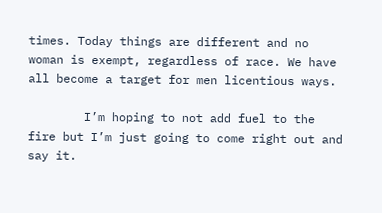times. Today things are different and no woman is exempt, regardless of race. We have all become a target for men licentious ways.

        I’m hoping to not add fuel to the fire but I’m just going to come right out and say it.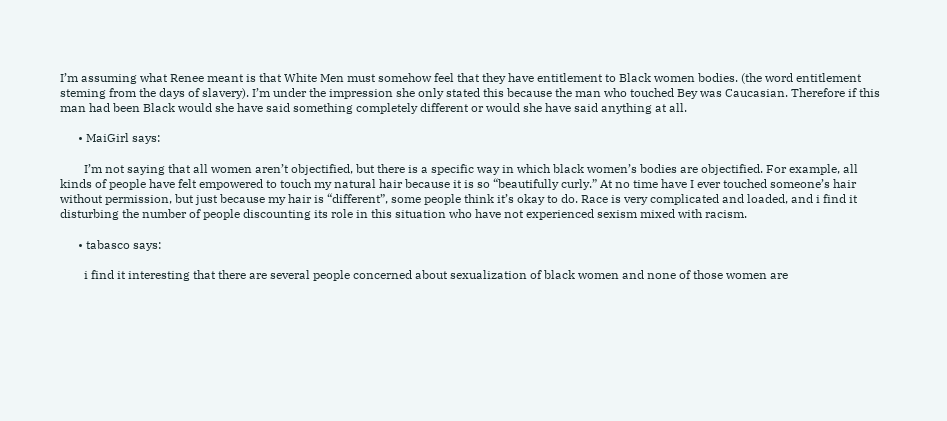I’m assuming what Renee meant is that White Men must somehow feel that they have entitlement to Black women bodies. (the word entitlement steming from the days of slavery). I’m under the impression she only stated this because the man who touched Bey was Caucasian. Therefore if this man had been Black would she have said something completely different or would she have said anything at all.

      • MaiGirl says:

        I’m not saying that all women aren’t objectified, but there is a specific way in which black women’s bodies are objectified. For example, all kinds of people have felt empowered to touch my natural hair because it is so “beautifully curly.” At no time have I ever touched someone’s hair without permission, but just because my hair is “different”, some people think it’s okay to do. Race is very complicated and loaded, and i find it disturbing the number of people discounting its role in this situation who have not experienced sexism mixed with racism.

      • tabasco says:

        i find it interesting that there are several people concerned about sexualization of black women and none of those women are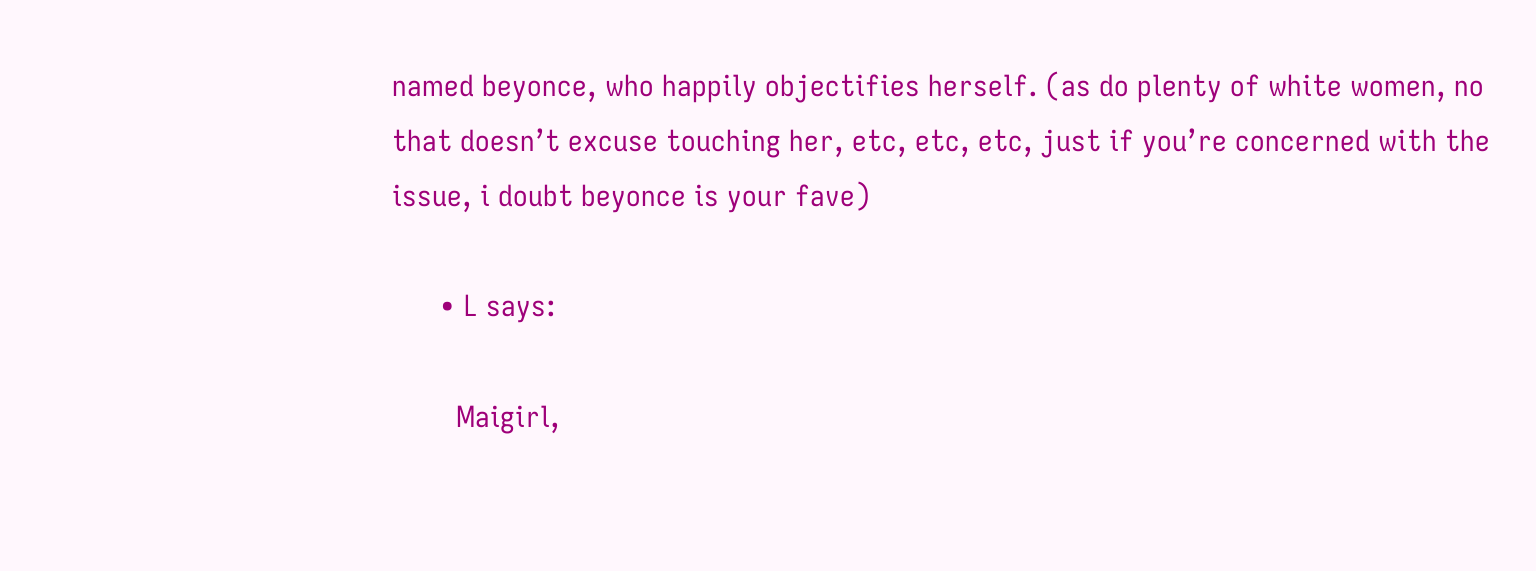named beyonce, who happily objectifies herself. (as do plenty of white women, no that doesn’t excuse touching her, etc, etc, etc, just if you’re concerned with the issue, i doubt beyonce is your fave)

      • L says:

        Maigirl,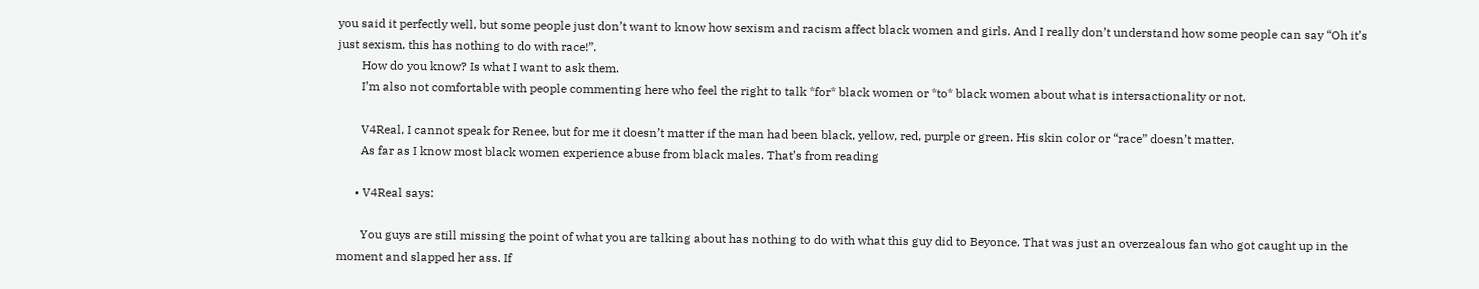you said it perfectly well, but some people just don’t want to know how sexism and racism affect black women and girls. And I really don’t understand how some people can say “Oh it’s just sexism, this has nothing to do with race!”.
        How do you know? Is what I want to ask them.
        I’m also not comfortable with people commenting here who feel the right to talk *for* black women or *to* black women about what is intersactionality or not.

        V4Real, I cannot speak for Renee, but for me it doesn’t matter if the man had been black, yellow, red, purple or green. His skin color or “race” doesn’t matter.
        As far as I know most black women experience abuse from black males. That’s from reading

      • V4Real says:

        You guys are still missing the point of what you are talking about has nothing to do with what this guy did to Beyonce. That was just an overzealous fan who got caught up in the moment and slapped her ass. If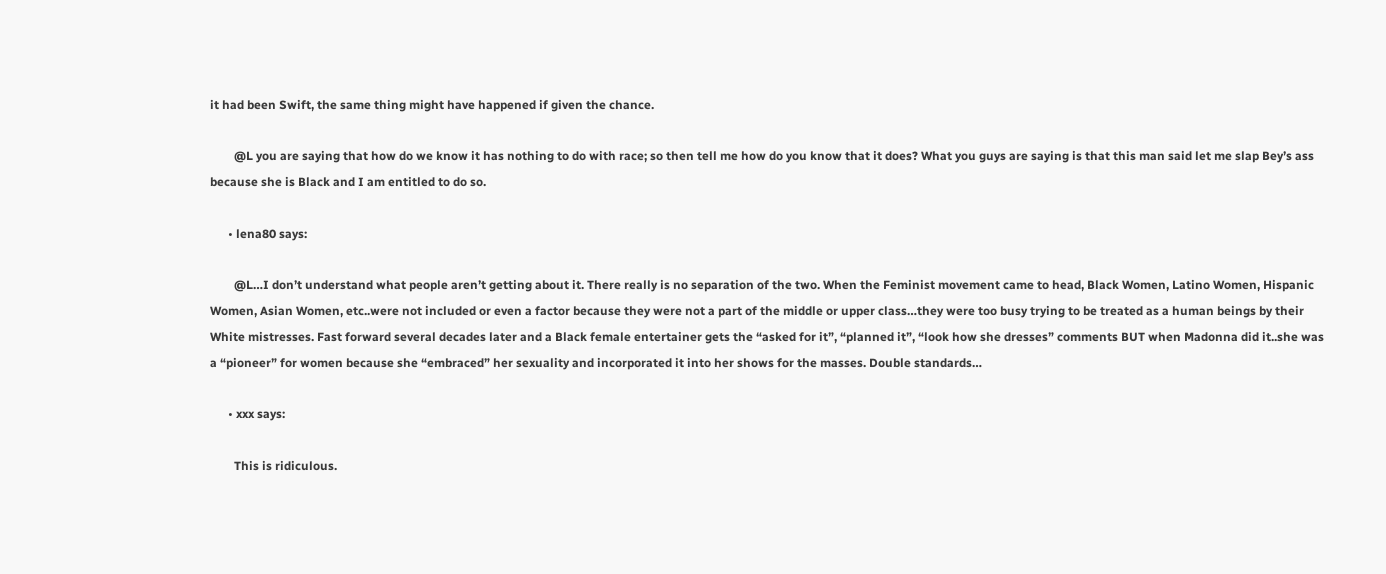it had been Swift, the same thing might have happened if given the chance.

        @L you are saying that how do we know it has nothing to do with race; so then tell me how do you know that it does? What you guys are saying is that this man said let me slap Bey’s ass because she is Black and I am entitled to do so.

      • lena80 says:

        @L…I don’t understand what people aren’t getting about it. There really is no separation of the two. When the Feminist movement came to head, Black Women, Latino Women, Hispanic Women, Asian Women, etc..were not included or even a factor because they were not a part of the middle or upper class…they were too busy trying to be treated as a human beings by their White mistresses. Fast forward several decades later and a Black female entertainer gets the “asked for it”, “planned it”, “look how she dresses” comments BUT when Madonna did it..she was a “pioneer” for women because she “embraced” her sexuality and incorporated it into her shows for the masses. Double standards…

      • xxx says:

        This is ridiculous.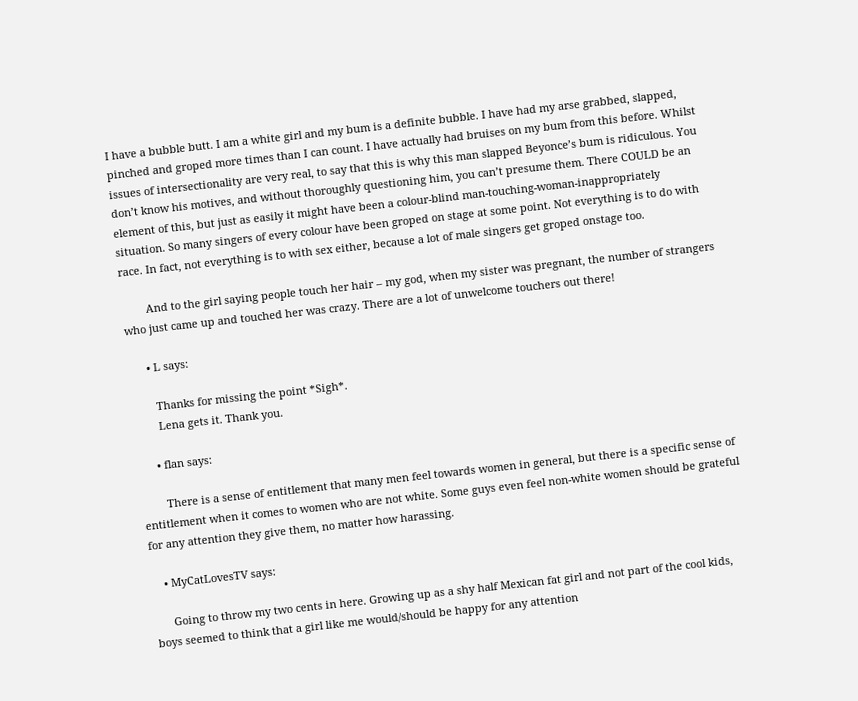I have a bubble butt. I am a white girl and my bum is a definite bubble. I have had my arse grabbed, slapped, pinched and groped more times than I can count. I have actually had bruises on my bum from this before. Whilst issues of intersectionality are very real, to say that this is why this man slapped Beyonce’s bum is ridiculous. You don’t know his motives, and without thoroughly questioning him, you can’t presume them. There COULD be an element of this, but just as easily it might have been a colour-blind man-touching-woman-inappropriately situation. So many singers of every colour have been groped on stage at some point. Not everything is to do with race. In fact, not everything is to with sex either, because a lot of male singers get groped onstage too.

        And to the girl saying people touch her hair – my god, when my sister was pregnant, the number of strangers who just came up and touched her was crazy. There are a lot of unwelcome touchers out there!

      • L says:

        Thanks for missing the point *Sigh*.
        Lena gets it. Thank you.

      • flan says:

        There is a sense of entitlement that many men feel towards women in general, but there is a specific sense of entitlement when it comes to women who are not white. Some guys even feel non-white women should be grateful for any attention they give them, no matter how harassing.

    • MyCatLovesTV says:

      Going to throw my two cents in here. Growing up as a shy half Mexican fat girl and not part of the cool kids, boys seemed to think that a girl like me would/should be happy for any attention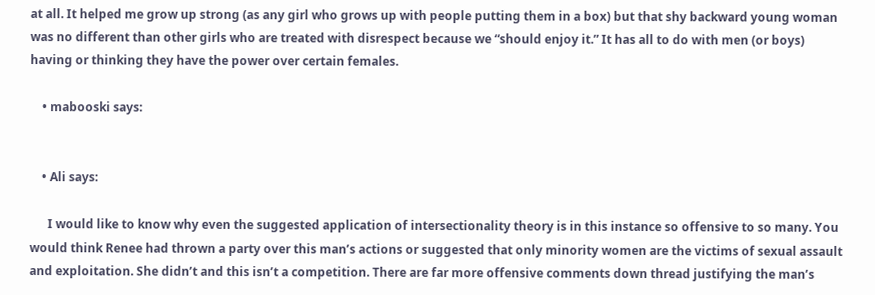at all. It helped me grow up strong (as any girl who grows up with people putting them in a box) but that shy backward young woman was no different than other girls who are treated with disrespect because we “should enjoy it.” It has all to do with men (or boys) having or thinking they have the power over certain females.

    • mabooski says:


    • Ali says:

      I would like to know why even the suggested application of intersectionality theory is in this instance so offensive to so many. You would think Renee had thrown a party over this man’s actions or suggested that only minority women are the victims of sexual assault and exploitation. She didn’t and this isn’t a competition. There are far more offensive comments down thread justifying the man’s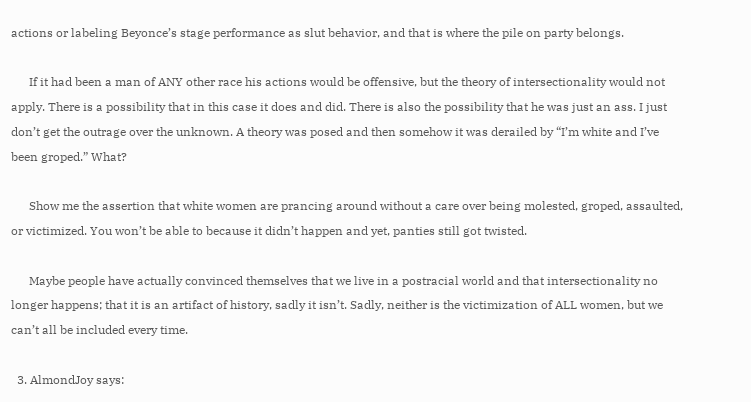actions or labeling Beyonce’s stage performance as slut behavior, and that is where the pile on party belongs.

      If it had been a man of ANY other race his actions would be offensive, but the theory of intersectionality would not apply. There is a possibility that in this case it does and did. There is also the possibility that he was just an ass. I just don’t get the outrage over the unknown. A theory was posed and then somehow it was derailed by “I’m white and I’ve been groped.” What?

      Show me the assertion that white women are prancing around without a care over being molested, groped, assaulted, or victimized. You won’t be able to because it didn’t happen and yet, panties still got twisted.

      Maybe people have actually convinced themselves that we live in a postracial world and that intersectionality no longer happens; that it is an artifact of history, sadly it isn’t. Sadly, neither is the victimization of ALL women, but we can’t all be included every time.

  3. AlmondJoy says: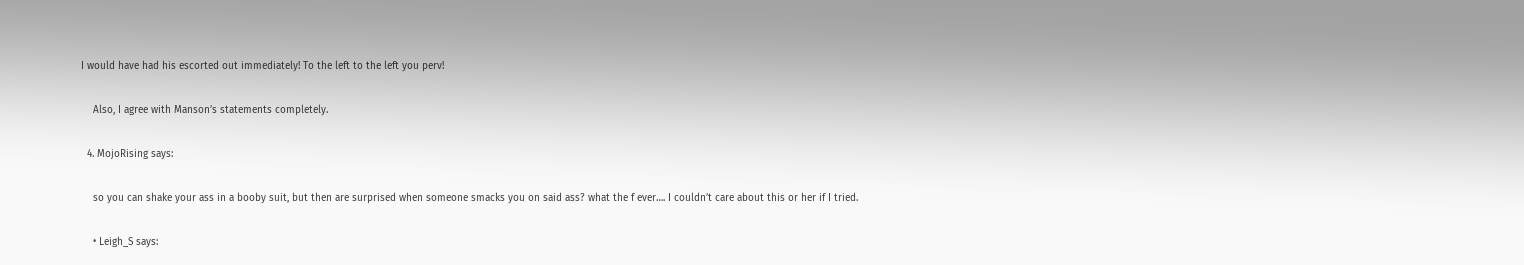I would have had his escorted out immediately! To the left to the left you perv!

    Also, I agree with Manson’s statements completely.

  4. MojoRising says:

    so you can shake your ass in a booby suit, but then are surprised when someone smacks you on said ass? what the f ever…. I couldn’t care about this or her if I tried.

    • Leigh_S says: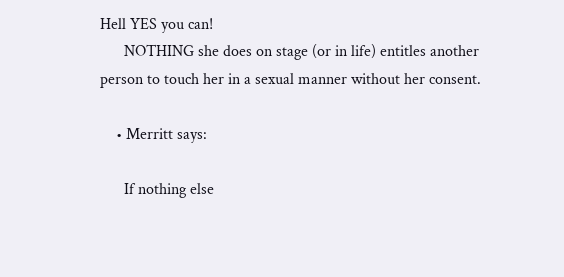Hell YES you can!
      NOTHING she does on stage (or in life) entitles another person to touch her in a sexual manner without her consent.

    • Merritt says:

      If nothing else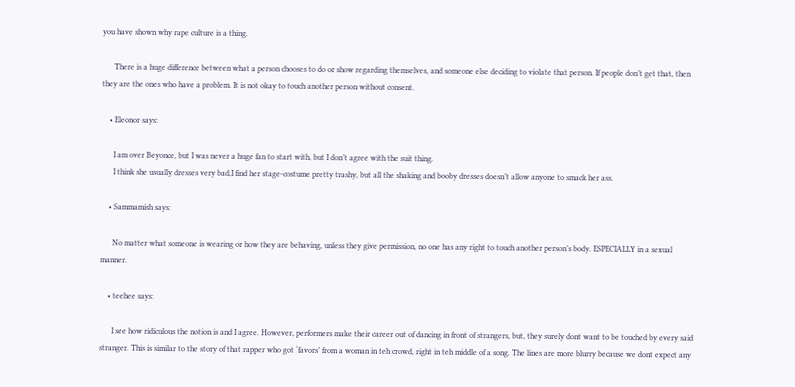you have shown why rape culture is a thing.

      There is a huge difference between what a person chooses to do or show regarding themselves, and someone else deciding to violate that person. If people don’t get that, then they are the ones who have a problem. It is not okay to touch another person without consent.

    • Eleonor says:

      I am over Beyonce, but I was never a huge fan to start with, but I don’t agree with the suit thing.
      I think she usually dresses very bad,I find her stage-costume pretty trashy, but all the shaking and booby dresses doesn’t allow anyone to smack her ass.

    • Sammamish says:

      No matter what someone is wearing or how they are behaving, unless they give permission, no one has any right to touch another person’s body. ESPECIALLY in a sexual manner.

    • teehee says:

      I see how ridiculous the notion is and I agree. However, performers make their career out of dancing in front of strangers, but, they surely dont want to be touched by every said stranger. This is similar to the story of that rapper who got ‘favors’ from a woman in teh crowd, right in teh middle of a song. The lines are more blurry because we dont expect any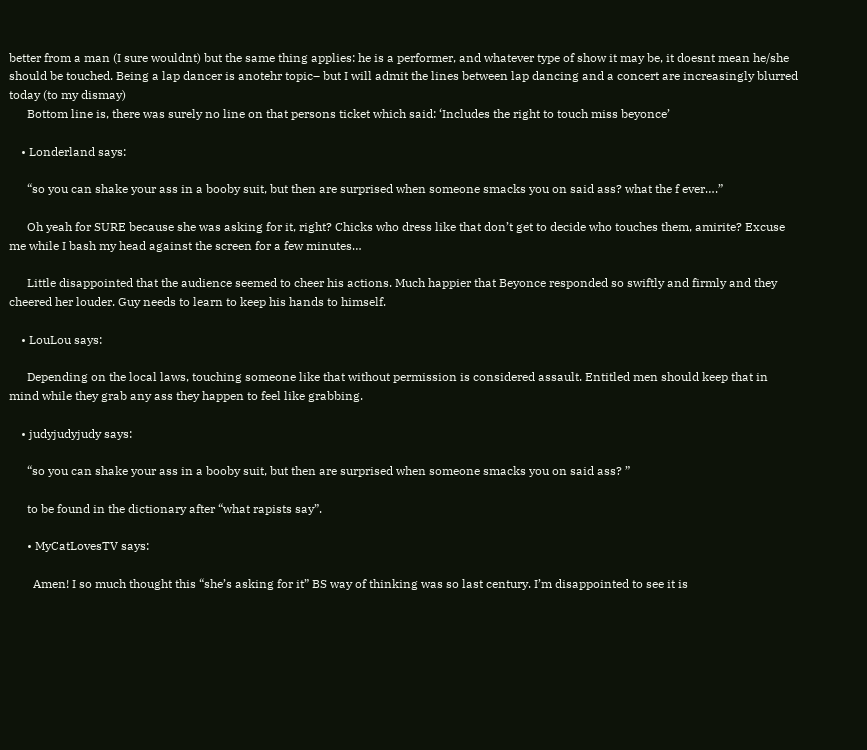better from a man (I sure wouldnt) but the same thing applies: he is a performer, and whatever type of show it may be, it doesnt mean he/she should be touched. Being a lap dancer is anotehr topic– but I will admit the lines between lap dancing and a concert are increasingly blurred today (to my dismay)
      Bottom line is, there was surely no line on that persons ticket which said: ‘Includes the right to touch miss beyonce’

    • Londerland says:

      “so you can shake your ass in a booby suit, but then are surprised when someone smacks you on said ass? what the f ever….”

      Oh yeah for SURE because she was asking for it, right? Chicks who dress like that don’t get to decide who touches them, amirite? Excuse me while I bash my head against the screen for a few minutes…

      Little disappointed that the audience seemed to cheer his actions. Much happier that Beyonce responded so swiftly and firmly and they cheered her louder. Guy needs to learn to keep his hands to himself.

    • LouLou says:

      Depending on the local laws, touching someone like that without permission is considered assault. Entitled men should keep that in mind while they grab any ass they happen to feel like grabbing.

    • judyjudyjudy says:

      “so you can shake your ass in a booby suit, but then are surprised when someone smacks you on said ass? ”

      to be found in the dictionary after “what rapists say”.

      • MyCatLovesTV says:

        Amen! I so much thought this “she’s asking for it” BS way of thinking was so last century. I’m disappointed to see it is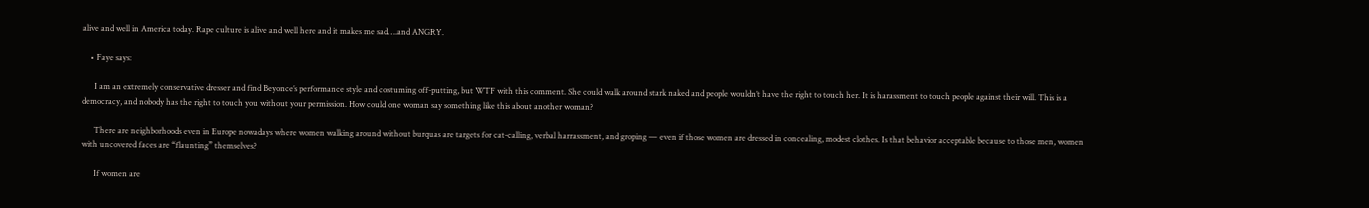alive and well in America today. Rape culture is alive and well here and it makes me sad….and ANGRY.

    • Faye says:

      I am an extremely conservative dresser and find Beyonce’s performance style and costuming off-putting, but WTF with this comment. She could walk around stark naked and people wouldn’t have the right to touch her. It is harassment to touch people against their will. This is a democracy, and nobody has the right to touch you without your permission. How could one woman say something like this about another woman?

      There are neighborhoods even in Europe nowadays where women walking around without burquas are targets for cat-calling, verbal harrassment, and groping — even if those women are dressed in concealing, modest clothes. Is that behavior acceptable because to those men, women with uncovered faces are “flaunting” themselves?

      If women are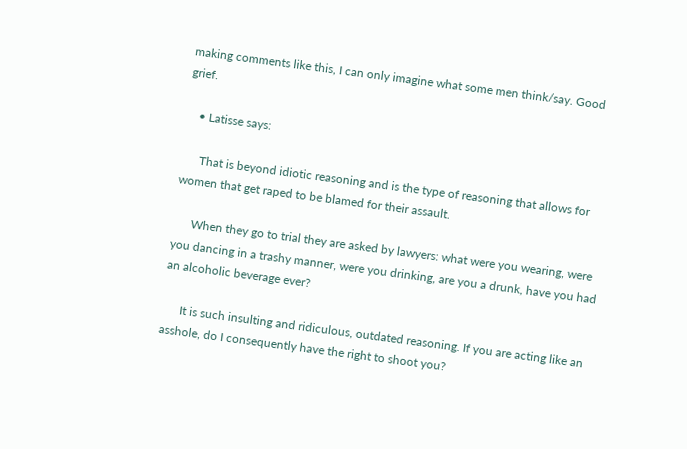making comments like this, I can only imagine what some men think/say. Good grief.

    • Latisse says:

      That is beyond idiotic reasoning and is the type of reasoning that allows for women that get raped to be blamed for their assault.

      When they go to trial they are asked by lawyers: what were you wearing, were you dancing in a trashy manner, were you drinking, are you a drunk, have you had an alcoholic beverage ever?

      It is such insulting and ridiculous, outdated reasoning. If you are acting like an asshole, do I consequently have the right to shoot you?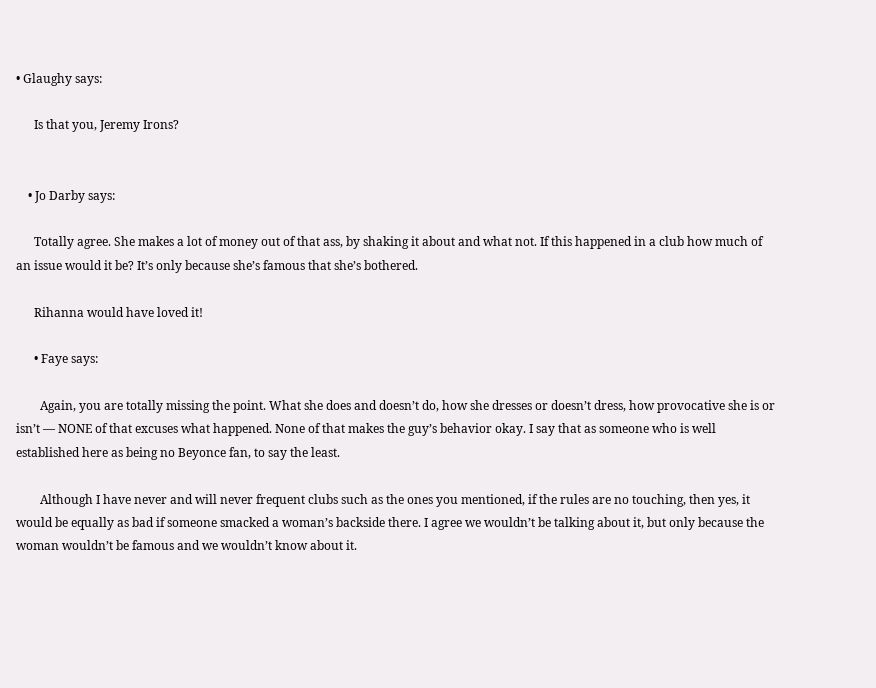• Glaughy says:

      Is that you, Jeremy Irons?


    • Jo Darby says:

      Totally agree. She makes a lot of money out of that ass, by shaking it about and what not. If this happened in a club how much of an issue would it be? It’s only because she’s famous that she’s bothered.

      Rihanna would have loved it!

      • Faye says:

        Again, you are totally missing the point. What she does and doesn’t do, how she dresses or doesn’t dress, how provocative she is or isn’t — NONE of that excuses what happened. None of that makes the guy’s behavior okay. I say that as someone who is well established here as being no Beyonce fan, to say the least.

        Although I have never and will never frequent clubs such as the ones you mentioned, if the rules are no touching, then yes, it would be equally as bad if someone smacked a woman’s backside there. I agree we wouldn’t be talking about it, but only because the woman wouldn’t be famous and we wouldn’t know about it.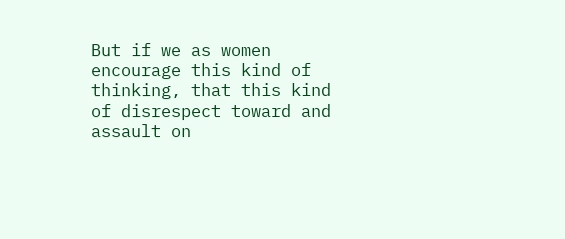But if we as women encourage this kind of thinking, that this kind of disrespect toward and assault on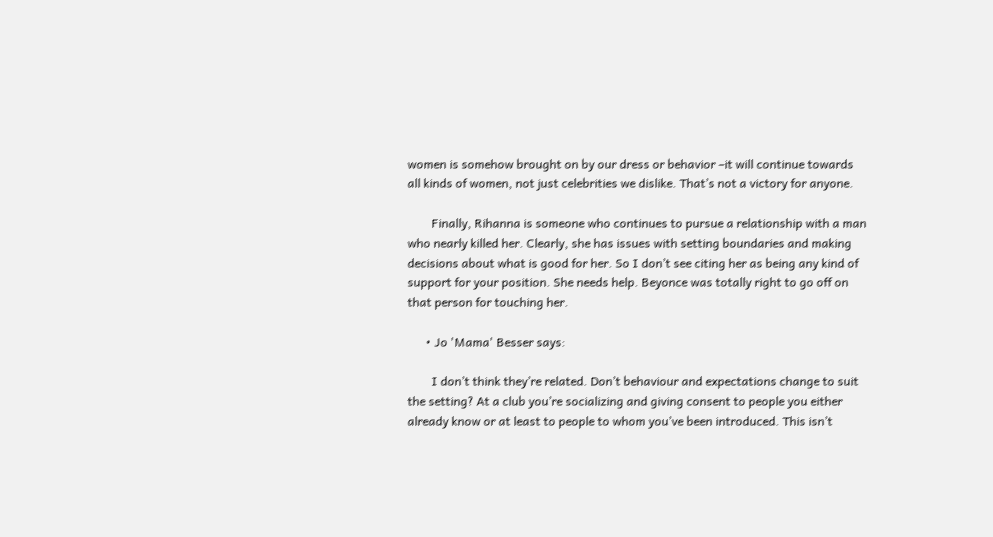women is somehow brought on by our dress or behavior –it will continue towards all kinds of women, not just celebrities we dislike. That’s not a victory for anyone.

        Finally, Rihanna is someone who continues to pursue a relationship with a man who nearly killed her. Clearly, she has issues with setting boundaries and making decisions about what is good for her. So I don’t see citing her as being any kind of support for your position. She needs help. Beyonce was totally right to go off on that person for touching her.

      • Jo 'Mama' Besser says:

        I don’t think they’re related. Don’t behaviour and expectations change to suit the setting? At a club you’re socializing and giving consent to people you either already know or at least to people to whom you’ve been introduced. This isn’t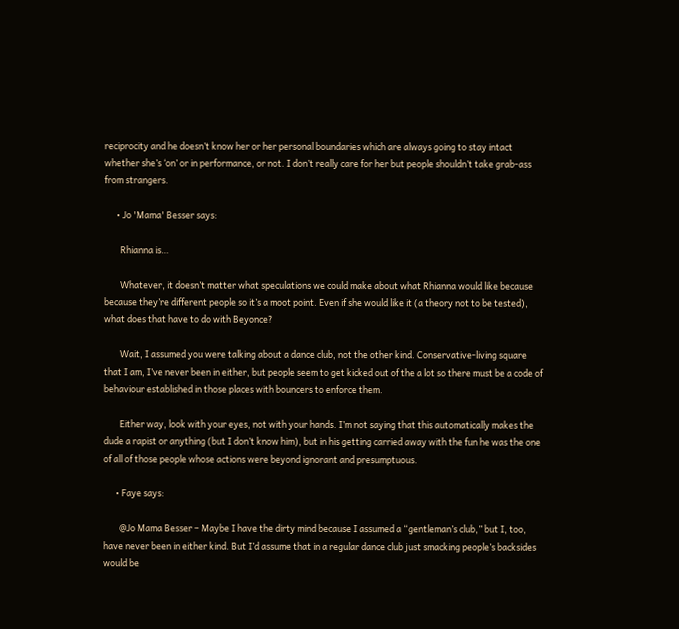reciprocity and he doesn’t know her or her personal boundaries which are always going to stay intact whether she’s ‘on’ or in performance, or not. I don’t really care for her but people shouldn’t take grab-ass from strangers.

      • Jo 'Mama' Besser says:

        Rhianna is…

        Whatever, it doesn’t matter what speculations we could make about what Rhianna would like because because they’re different people so it’s a moot point. Even if she would like it (a theory not to be tested), what does that have to do with Beyonce?

        Wait, I assumed you were talking about a dance club, not the other kind. Conservative-living square that I am, I’ve never been in either, but people seem to get kicked out of the a lot so there must be a code of behaviour established in those places with bouncers to enforce them.

        Either way, look with your eyes, not with your hands. I’m not saying that this automatically makes the dude a rapist or anything (but I don’t know him), but in his getting carried away with the fun he was the one of all of those people whose actions were beyond ignorant and presumptuous.

      • Faye says:

        @Jo Mama Besser – Maybe I have the dirty mind because I assumed a “gentleman’s club,” but I, too, have never been in either kind. But I’d assume that in a regular dance club just smacking people’s backsides would be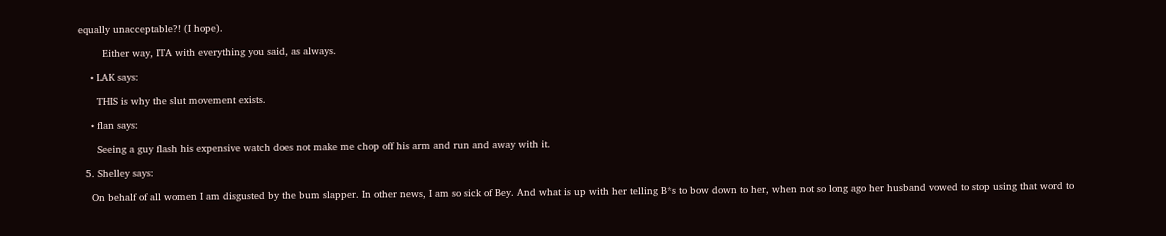equally unacceptable?! (I hope).

        Either way, ITA with everything you said, as always.

    • LAK says:

      THIS is why the slut movement exists.

    • flan says:

      Seeing a guy flash his expensive watch does not make me chop off his arm and run and away with it.

  5. Shelley says:

    On behalf of all women I am disgusted by the bum slapper. In other news, I am so sick of Bey. And what is up with her telling B*s to bow down to her, when not so long ago her husband vowed to stop using that word to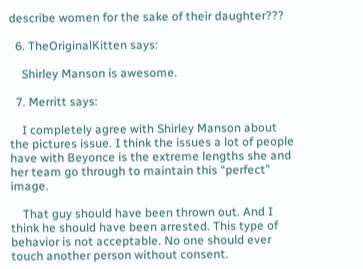describe women for the sake of their daughter???

  6. TheOriginalKitten says:

    Shirley Manson is awesome.

  7. Merritt says:

    I completely agree with Shirley Manson about the pictures issue. I think the issues a lot of people have with Beyonce is the extreme lengths she and her team go through to maintain this “perfect” image.

    That guy should have been thrown out. And I think he should have been arrested. This type of behavior is not acceptable. No one should ever touch another person without consent.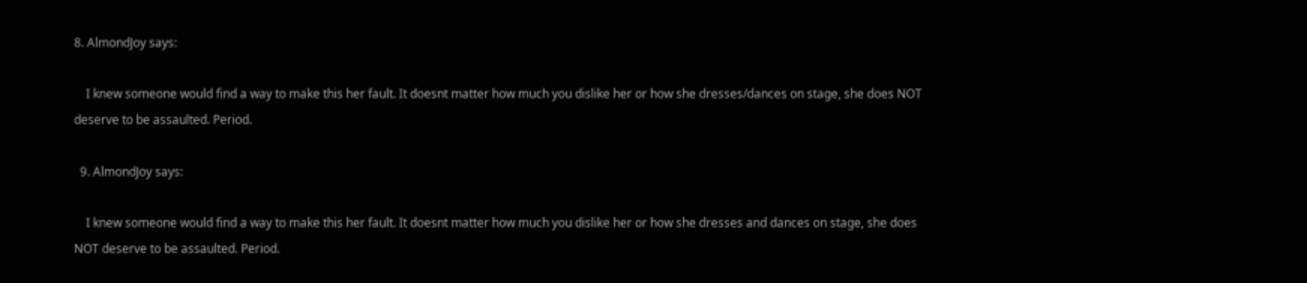8. AlmondJoy says:

    I knew someone would find a way to make this her fault. It doesnt matter how much you dislike her or how she dresses/dances on stage, she does NOT deserve to be assaulted. Period.

  9. AlmondJoy says:

    I knew someone would find a way to make this her fault. It doesnt matter how much you dislike her or how she dresses and dances on stage, she does NOT deserve to be assaulted. Period.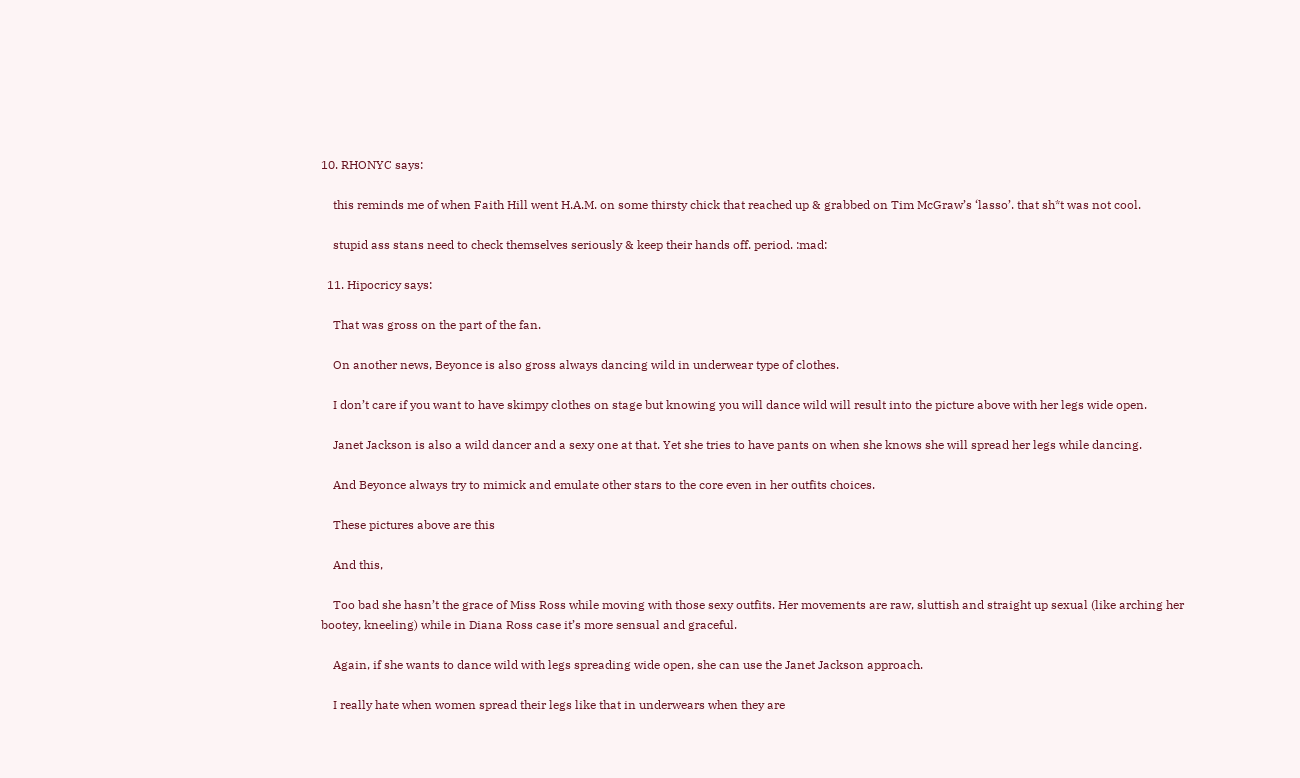10. RHONYC says:

    this reminds me of when Faith Hill went H.A.M. on some thirsty chick that reached up & grabbed on Tim McGraw’s ‘lasso’. that sh*t was not cool.

    stupid ass stans need to check themselves seriously & keep their hands off. period. :mad:

  11. Hipocricy says:

    That was gross on the part of the fan.

    On another news, Beyonce is also gross always dancing wild in underwear type of clothes.

    I don’t care if you want to have skimpy clothes on stage but knowing you will dance wild will result into the picture above with her legs wide open.

    Janet Jackson is also a wild dancer and a sexy one at that. Yet she tries to have pants on when she knows she will spread her legs while dancing.

    And Beyonce always try to mimick and emulate other stars to the core even in her outfits choices.

    These pictures above are this

    And this,

    Too bad she hasn’t the grace of Miss Ross while moving with those sexy outfits. Her movements are raw, sluttish and straight up sexual (like arching her bootey, kneeling) while in Diana Ross case it’s more sensual and graceful.

    Again, if she wants to dance wild with legs spreading wide open, she can use the Janet Jackson approach.

    I really hate when women spread their legs like that in underwears when they are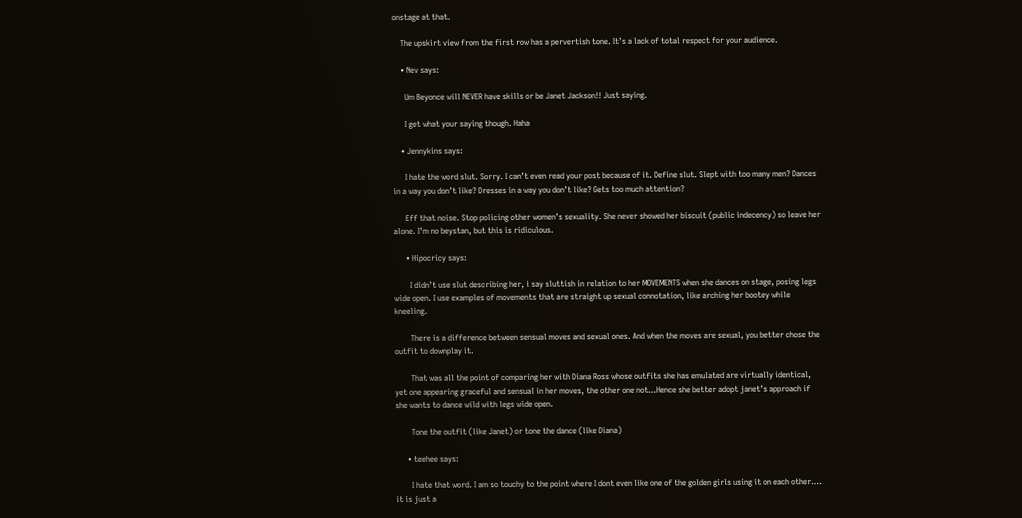onstage at that.

    The upskirt view from the first row has a pervertish tone. It’s a lack of total respect for your audience.

    • Nev says:

      Um Beyonce will NEVER have skills or be Janet Jackson!! Just saying.

      I get what your saying though. Haha

    • Jennykins says:

      I hate the word slut. Sorry. I can’t even read your post because of it. Define slut. Slept with too many men? Dances in a way you don’t like? Dresses in a way you don’t like? Gets too much attention?

      Eff that noise. Stop policing other women’s sexuality. She never showed her biscuit (public indecency) so leave her alone. I’m no beystan, but this is ridiculous.

      • Hipocricy says:

        I didn’t use slut describing her, i say sluttish in relation to her MOVEMENTS when she dances on stage, posing legs wide open. I use examples of movements that are straight up sexual connotation, like arching her bootey while kneeling.

        There is a difference between sensual moves and sexual ones. And when the moves are sexual, you better chose the outfit to downplay it.

        That was all the point of comparing her with Diana Ross whose outfits she has emulated are virtually identical, yet one appearing graceful and sensual in her moves, the other one not…Hence she better adopt janet’s approach if she wants to dance wild with legs wide open.

        Tone the outfit (like Janet) or tone the dance (like Diana)

      • teehee says:

        I hate that word. I am so touchy to the point where I dont even like one of the golden girls using it on each other…. it is just a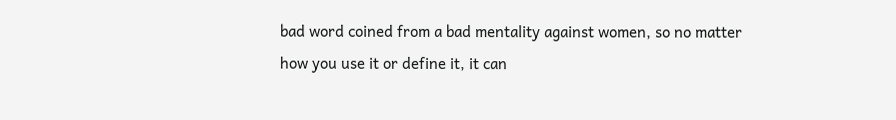bad word coined from a bad mentality against women, so no matter how you use it or define it, it can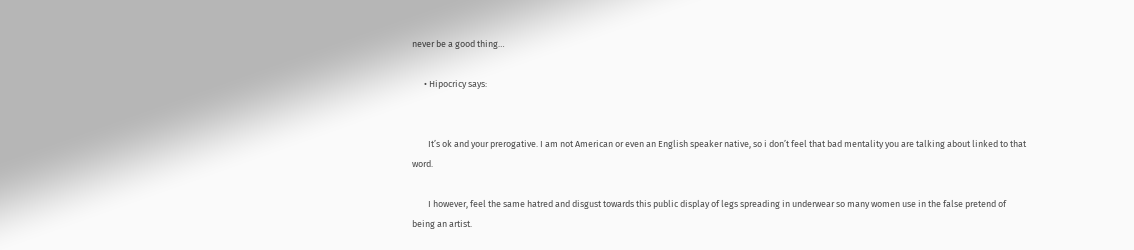never be a good thing…

      • Hipocricy says:


        It’s ok and your prerogative. I am not American or even an English speaker native, so i don’t feel that bad mentality you are talking about linked to that word.

        I however, feel the same hatred and disgust towards this public display of legs spreading in underwear so many women use in the false pretend of being an artist.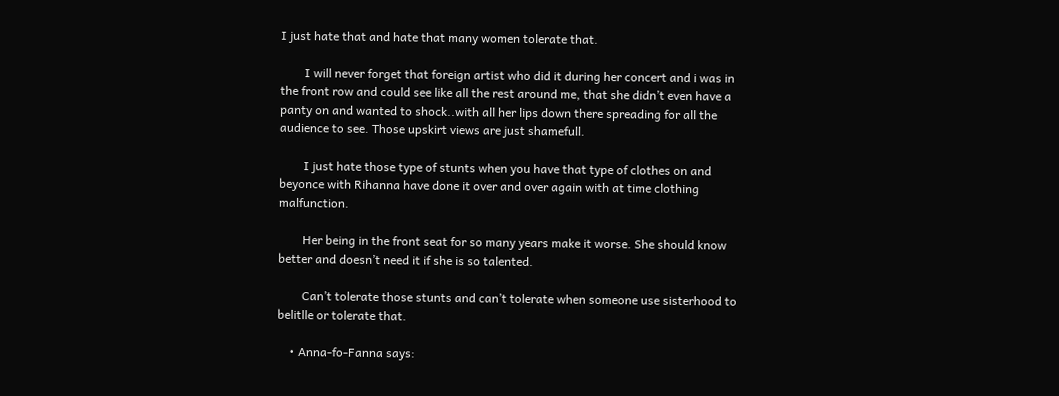I just hate that and hate that many women tolerate that.

        I will never forget that foreign artist who did it during her concert and i was in the front row and could see like all the rest around me, that she didn’t even have a panty on and wanted to shock..with all her lips down there spreading for all the audience to see. Those upskirt views are just shamefull.

        I just hate those type of stunts when you have that type of clothes on and beyonce with Rihanna have done it over and over again with at time clothing malfunction.

        Her being in the front seat for so many years make it worse. She should know better and doesn’t need it if she is so talented.

        Can’t tolerate those stunts and can’t tolerate when someone use sisterhood to belitlle or tolerate that.

    • Anna-fo-Fanna says: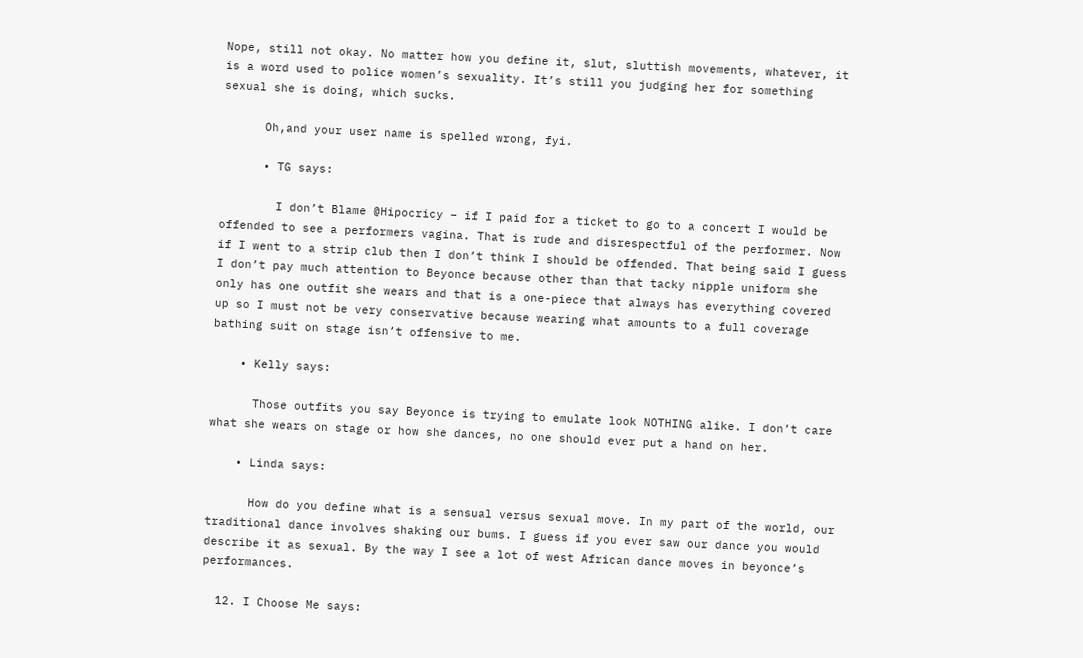Nope, still not okay. No matter how you define it, slut, sluttish movements, whatever, it is a word used to police women’s sexuality. It’s still you judging her for something sexual she is doing, which sucks.

      Oh,and your user name is spelled wrong, fyi.

      • TG says:

        I don’t Blame @Hipocricy – if I paid for a ticket to go to a concert I would be offended to see a performers vagina. That is rude and disrespectful of the performer. Now if I went to a strip club then I don’t think I should be offended. That being said I guess I don’t pay much attention to Beyonce because other than that tacky nipple uniform she only has one outfit she wears and that is a one-piece that always has everything covered up so I must not be very conservative because wearing what amounts to a full coverage bathing suit on stage isn’t offensive to me.

    • Kelly says:

      Those outfits you say Beyonce is trying to emulate look NOTHING alike. I don’t care what she wears on stage or how she dances, no one should ever put a hand on her.

    • Linda says:

      How do you define what is a sensual versus sexual move. In my part of the world, our traditional dance involves shaking our bums. I guess if you ever saw our dance you would describe it as sexual. By the way I see a lot of west African dance moves in beyonce’s performances.

  12. I Choose Me says: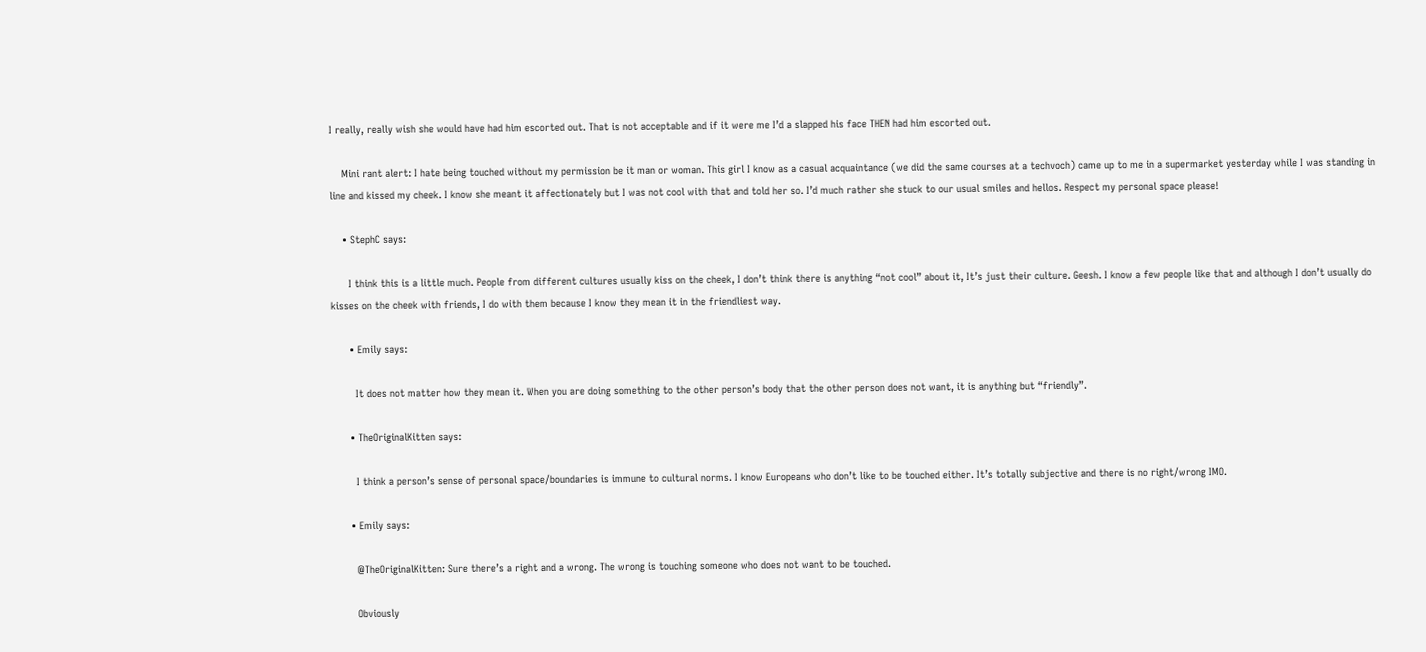I really, really wish she would have had him escorted out. That is not acceptable and if it were me I’d a slapped his face THEN had him escorted out.

    Mini rant alert: I hate being touched without my permission be it man or woman. This girl I know as a casual acquaintance (we did the same courses at a techvoch) came up to me in a supermarket yesterday while I was standing in line and kissed my cheek. I know she meant it affectionately but I was not cool with that and told her so. I’d much rather she stuck to our usual smiles and hellos. Respect my personal space please!

    • StephC says:

      I think this is a little much. People from different cultures usually kiss on the cheek, I don’t think there is anything “not cool” about it, It’s just their culture. Geesh. I know a few people like that and although I don’t usually do kisses on the cheek with friends, I do with them because I know they mean it in the friendliest way.

      • Emily says:

        It does not matter how they mean it. When you are doing something to the other person’s body that the other person does not want, it is anything but “friendly”.

      • TheOriginalKitten says:

        I think a person’s sense of personal space/boundaries is immune to cultural norms. I know Europeans who don’t like to be touched either. It’s totally subjective and there is no right/wrong IMO.

      • Emily says:

        @TheOriginalKitten: Sure there’s a right and a wrong. The wrong is touching someone who does not want to be touched.

        Obviously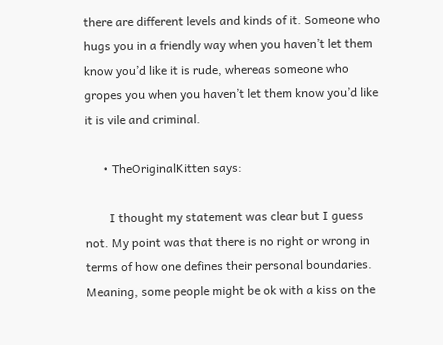there are different levels and kinds of it. Someone who hugs you in a friendly way when you haven’t let them know you’d like it is rude, whereas someone who gropes you when you haven’t let them know you’d like it is vile and criminal.

      • TheOriginalKitten says:

        I thought my statement was clear but I guess not. My point was that there is no right or wrong in terms of how one defines their personal boundaries. Meaning, some people might be ok with a kiss on the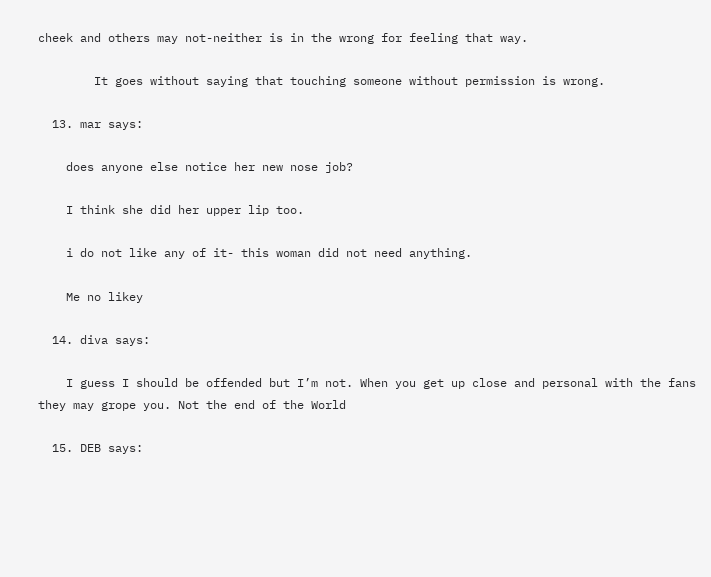cheek and others may not-neither is in the wrong for feeling that way.

        It goes without saying that touching someone without permission is wrong.

  13. mar says:

    does anyone else notice her new nose job?

    I think she did her upper lip too.

    i do not like any of it- this woman did not need anything.

    Me no likey

  14. diva says:

    I guess I should be offended but I’m not. When you get up close and personal with the fans they may grope you. Not the end of the World

  15. DEB says: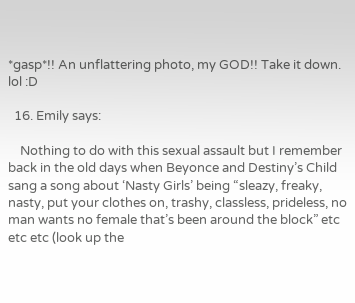*gasp*!! An unflattering photo, my GOD!! Take it down. lol :D

  16. Emily says:

    Nothing to do with this sexual assault but I remember back in the old days when Beyonce and Destiny’s Child sang a song about ‘Nasty Girls’ being “sleazy, freaky, nasty, put your clothes on, trashy, classless, prideless, no man wants no female that’s been around the block” etc etc etc (look up the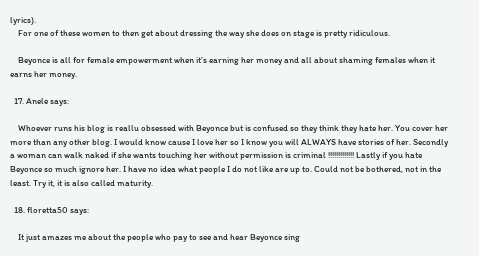lyrics).
    For one of these women to then get about dressing the way she does on stage is pretty ridiculous.

    Beyonce is all for female empowerment when it’s earning her money and all about shaming females when it earns her money.

  17. Anele says:

    Whoever runs his blog is reallu obsessed with Beyonce but is confused so they think they hate her. You cover her more than any other blog. I would know cause I love her so I know you will ALWAYS have stories of her. Secondly a woman can walk naked if she wants touching her without permission is criminal !!!!!!!!!!!!! Lastly if you hate Beyonce so much ignore her. I have no idea what people I do not like are up to. Could not be bothered, not in the least. Try it, it is also called maturity.

  18. floretta50 says:

    It just amazes me about the people who pay to see and hear Beyonce sing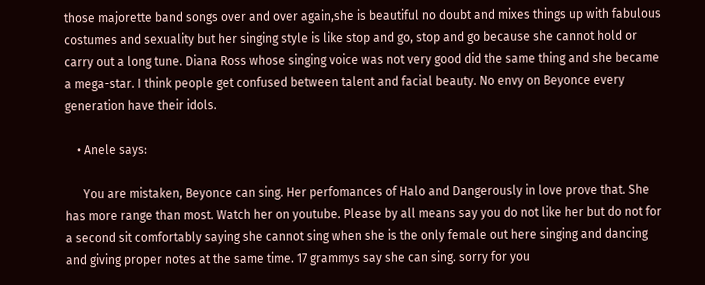those majorette band songs over and over again,she is beautiful no doubt and mixes things up with fabulous costumes and sexuality but her singing style is like stop and go, stop and go because she cannot hold or carry out a long tune. Diana Ross whose singing voice was not very good did the same thing and she became a mega-star. I think people get confused between talent and facial beauty. No envy on Beyonce every generation have their idols.

    • Anele says:

      You are mistaken, Beyonce can sing. Her perfomances of Halo and Dangerously in love prove that. She has more range than most. Watch her on youtube. Please by all means say you do not like her but do not for a second sit comfortably saying she cannot sing when she is the only female out here singing and dancing and giving proper notes at the same time. 17 grammys say she can sing. sorry for you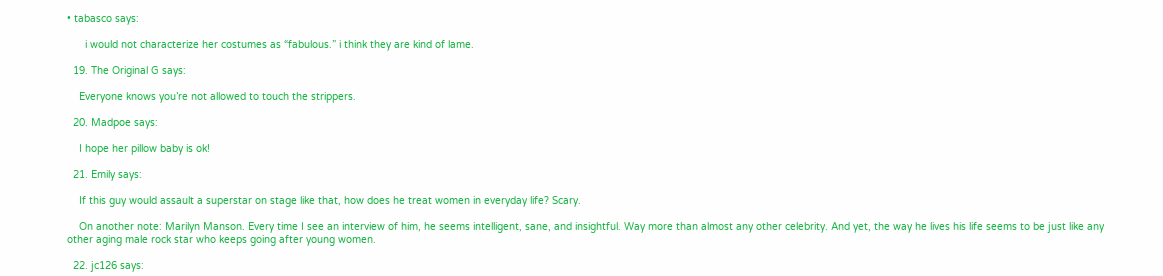• tabasco says:

      i would not characterize her costumes as “fabulous.” i think they are kind of lame.

  19. The Original G says:

    Everyone knows you’re not allowed to touch the strippers.

  20. Madpoe says:

    I hope her pillow baby is ok!

  21. Emily says:

    If this guy would assault a superstar on stage like that, how does he treat women in everyday life? Scary.

    On another note: Marilyn Manson. Every time I see an interview of him, he seems intelligent, sane, and insightful. Way more than almost any other celebrity. And yet, the way he lives his life seems to be just like any other aging male rock star who keeps going after young women.

  22. jc126 says: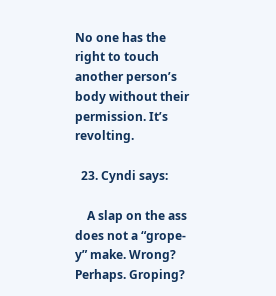No one has the right to touch another person’s body without their permission. It’s revolting.

  23. Cyndi says:

    A slap on the ass does not a “grope-y” make. Wrong? Perhaps. Groping?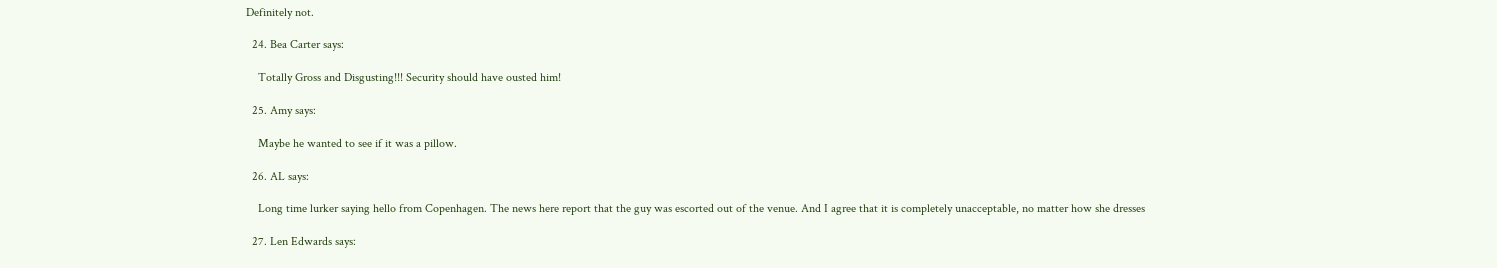Definitely not.

  24. Bea Carter says:

    Totally Gross and Disgusting!!! Security should have ousted him!

  25. Amy says:

    Maybe he wanted to see if it was a pillow.

  26. AL says:

    Long time lurker saying hello from Copenhagen. The news here report that the guy was escorted out of the venue. And I agree that it is completely unacceptable, no matter how she dresses

  27. Len Edwards says: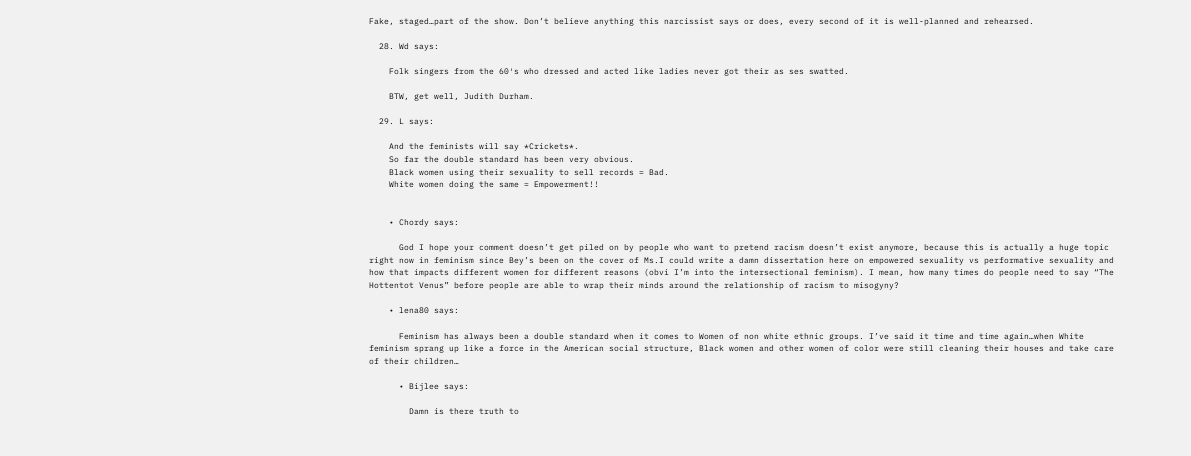Fake, staged…part of the show. Don’t believe anything this narcissist says or does, every second of it is well-planned and rehearsed.

  28. Wd says:

    Folk singers from the 60′s who dressed and acted like ladies never got their as ses swatted.

    BTW, get well, Judith Durham.

  29. L says:

    And the feminists will say *Crickets*.
    So far the double standard has been very obvious.
    Black women using their sexuality to sell records = Bad.
    White women doing the same = Empowerment!!


    • Chordy says:

      God I hope your comment doesn’t get piled on by people who want to pretend racism doesn’t exist anymore, because this is actually a huge topic right now in feminism since Bey’s been on the cover of Ms.I could write a damn dissertation here on empowered sexuality vs performative sexuality and how that impacts different women for different reasons (obvi I’m into the intersectional feminism). I mean, how many times do people need to say “The Hottentot Venus” before people are able to wrap their minds around the relationship of racism to misogyny?

    • lena80 says:

      Feminism has always been a double standard when it comes to Women of non white ethnic groups. I’ve said it time and time again…when White feminism sprang up like a force in the American social structure, Black women and other women of color were still cleaning their houses and take care of their children…

      • Bijlee says:

        Damn is there truth to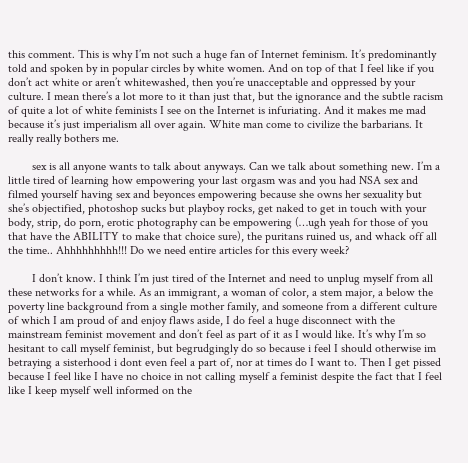this comment. This is why I’m not such a huge fan of Internet feminism. It’s predominantly told and spoken by in popular circles by white women. And on top of that I feel like if you don’t act white or aren’t whitewashed, then you’re unacceptable and oppressed by your culture. I mean there’s a lot more to it than just that, but the ignorance and the subtle racism of quite a lot of white feminists I see on the Internet is infuriating. And it makes me mad because it’s just imperialism all over again. White man come to civilize the barbarians. It really really bothers me.

        sex is all anyone wants to talk about anyways. Can we talk about something new. I’m a little tired of learning how empowering your last orgasm was and you had NSA sex and filmed yourself having sex and beyonces empowering because she owns her sexuality but she’s objectified, photoshop sucks but playboy rocks, get naked to get in touch with your body, strip, do porn, erotic photography can be empowering (…ugh yeah for those of you that have the ABILITY to make that choice sure), the puritans ruined us, and whack off all the time.. Ahhhhhhhhh!!! Do we need entire articles for this every week?

        I don’t know. I think I’m just tired of the Internet and need to unplug myself from all these networks for a while. As an immigrant, a woman of color, a stem major, a below the poverty line background from a single mother family, and someone from a different culture of which I am proud of and enjoy flaws aside, I do feel a huge disconnect with the mainstream feminist movement and don’t feel as part of it as I would like. It’s why I’m so hesitant to call myself feminist, but begrudgingly do so because i feel I should otherwise im betraying a sisterhood i dont even feel a part of, nor at times do I want to. Then I get pissed because I feel like I have no choice in not calling myself a feminist despite the fact that I feel like I keep myself well informed on the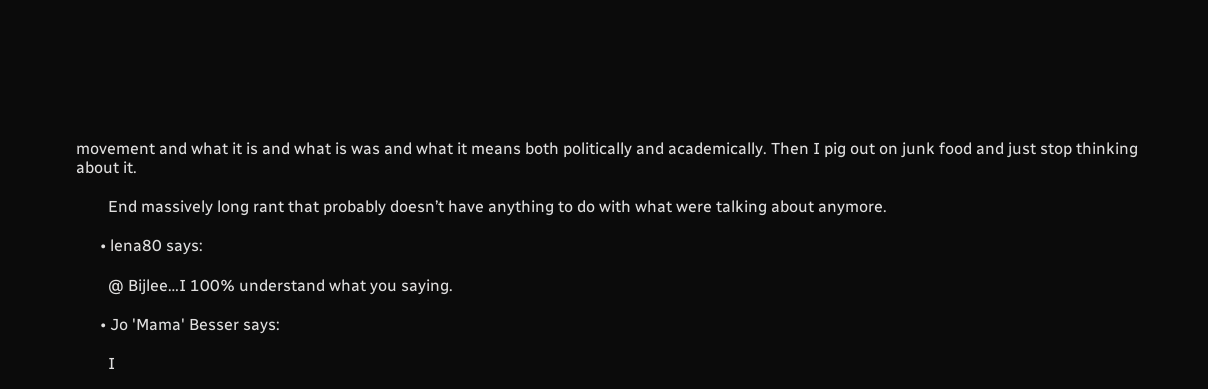movement and what it is and what is was and what it means both politically and academically. Then I pig out on junk food and just stop thinking about it.

        End massively long rant that probably doesn’t have anything to do with what were talking about anymore.

      • lena80 says:

        @ Bijlee…I 100% understand what you saying.

      • Jo 'Mama' Besser says:

        I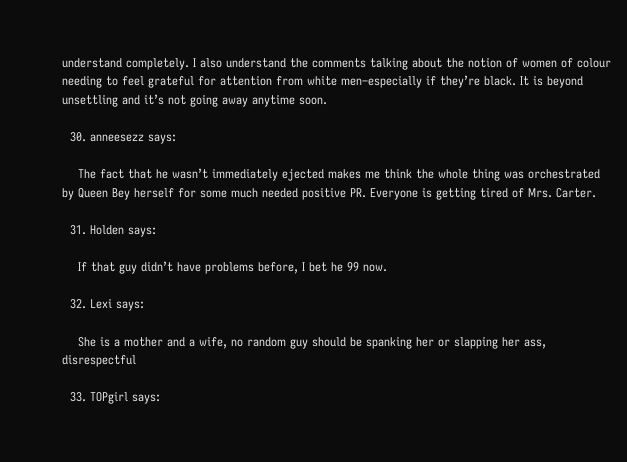understand completely. I also understand the comments talking about the notion of women of colour needing to feel grateful for attention from white men–especially if they’re black. It is beyond unsettling and it’s not going away anytime soon.

  30. anneesezz says:

    The fact that he wasn’t immediately ejected makes me think the whole thing was orchestrated by Queen Bey herself for some much needed positive PR. Everyone is getting tired of Mrs. Carter.

  31. Holden says:

    If that guy didn’t have problems before, I bet he 99 now.

  32. Lexi says:

    She is a mother and a wife, no random guy should be spanking her or slapping her ass, disrespectful

  33. TOPgirl says: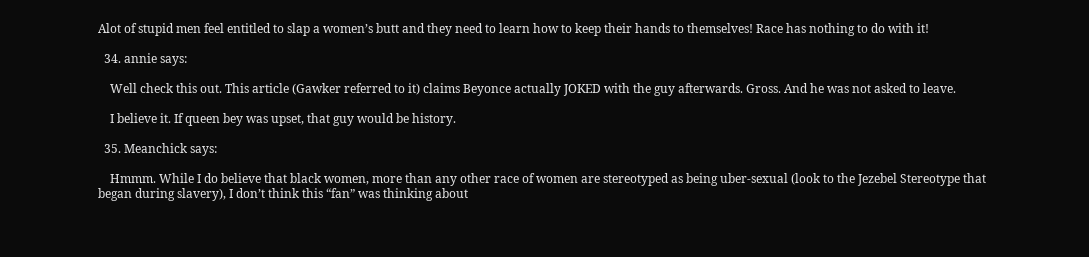Alot of stupid men feel entitled to slap a women’s butt and they need to learn how to keep their hands to themselves! Race has nothing to do with it!

  34. annie says:

    Well check this out. This article (Gawker referred to it) claims Beyonce actually JOKED with the guy afterwards. Gross. And he was not asked to leave.

    I believe it. If queen bey was upset, that guy would be history.

  35. Meanchick says:

    Hmmm. While I do believe that black women, more than any other race of women are stereotyped as being uber-sexual (look to the Jezebel Stereotype that began during slavery), I don’t think this “fan” was thinking about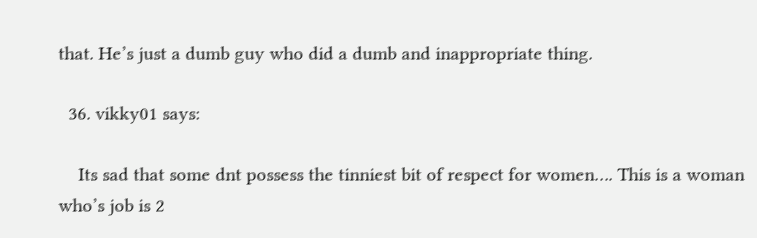that. He’s just a dumb guy who did a dumb and inappropriate thing.

  36. vikky01 says:

    Its sad that some dnt possess the tinniest bit of respect for women…. This is a woman who’s job is 2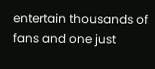entertain thousands of fans and one just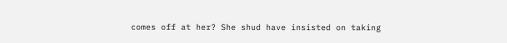comes off at her? She shud have insisted on taking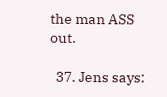the man ASS out.

  37. Jens says: